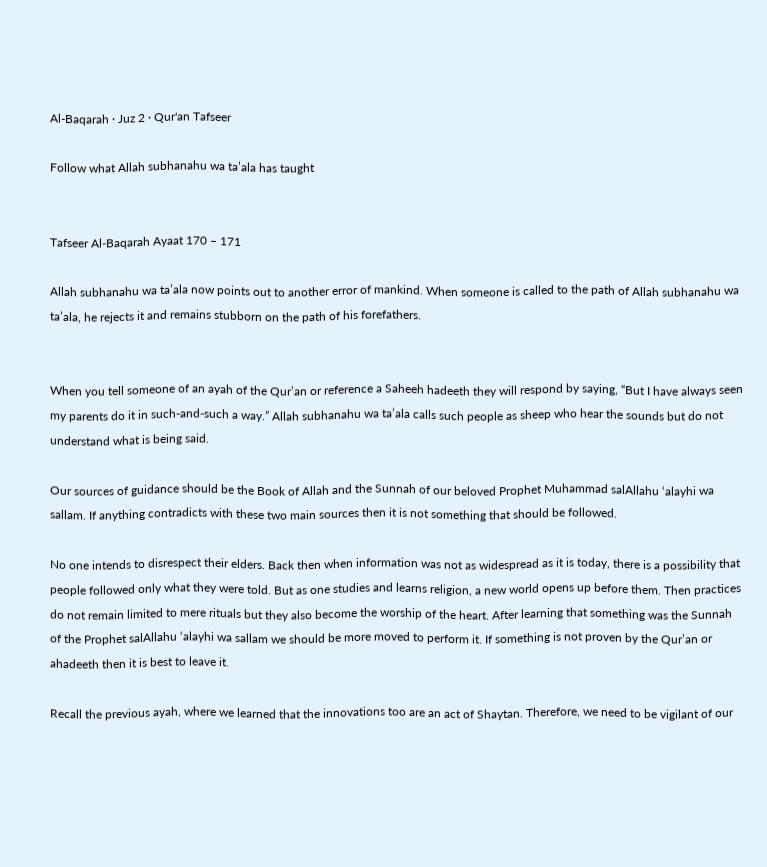Al-Baqarah · Juz 2 · Qur'an Tafseer

Follow what Allah subhanahu wa ta’ala has taught


Tafseer Al-Baqarah Ayaat 170 – 171

Allah subhanahu wa ta’ala now points out to another error of mankind. When someone is called to the path of Allah subhanahu wa ta’ala, he rejects it and remains stubborn on the path of his forefathers.


When you tell someone of an ayah of the Qur’an or reference a Saheeh hadeeth they will respond by saying, “But I have always seen my parents do it in such-and-such a way.” Allah subhanahu wa ta’ala calls such people as sheep who hear the sounds but do not understand what is being said.

Our sources of guidance should be the Book of Allah and the Sunnah of our beloved Prophet Muhammad salAllahu ‘alayhi wa sallam. If anything contradicts with these two main sources then it is not something that should be followed.

No one intends to disrespect their elders. Back then when information was not as widespread as it is today, there is a possibility that people followed only what they were told. But as one studies and learns religion, a new world opens up before them. Then practices do not remain limited to mere rituals but they also become the worship of the heart. After learning that something was the Sunnah of the Prophet salAllahu ‘alayhi wa sallam we should be more moved to perform it. If something is not proven by the Qur’an or ahadeeth then it is best to leave it.

Recall the previous ayah, where we learned that the innovations too are an act of Shaytan. Therefore, we need to be vigilant of our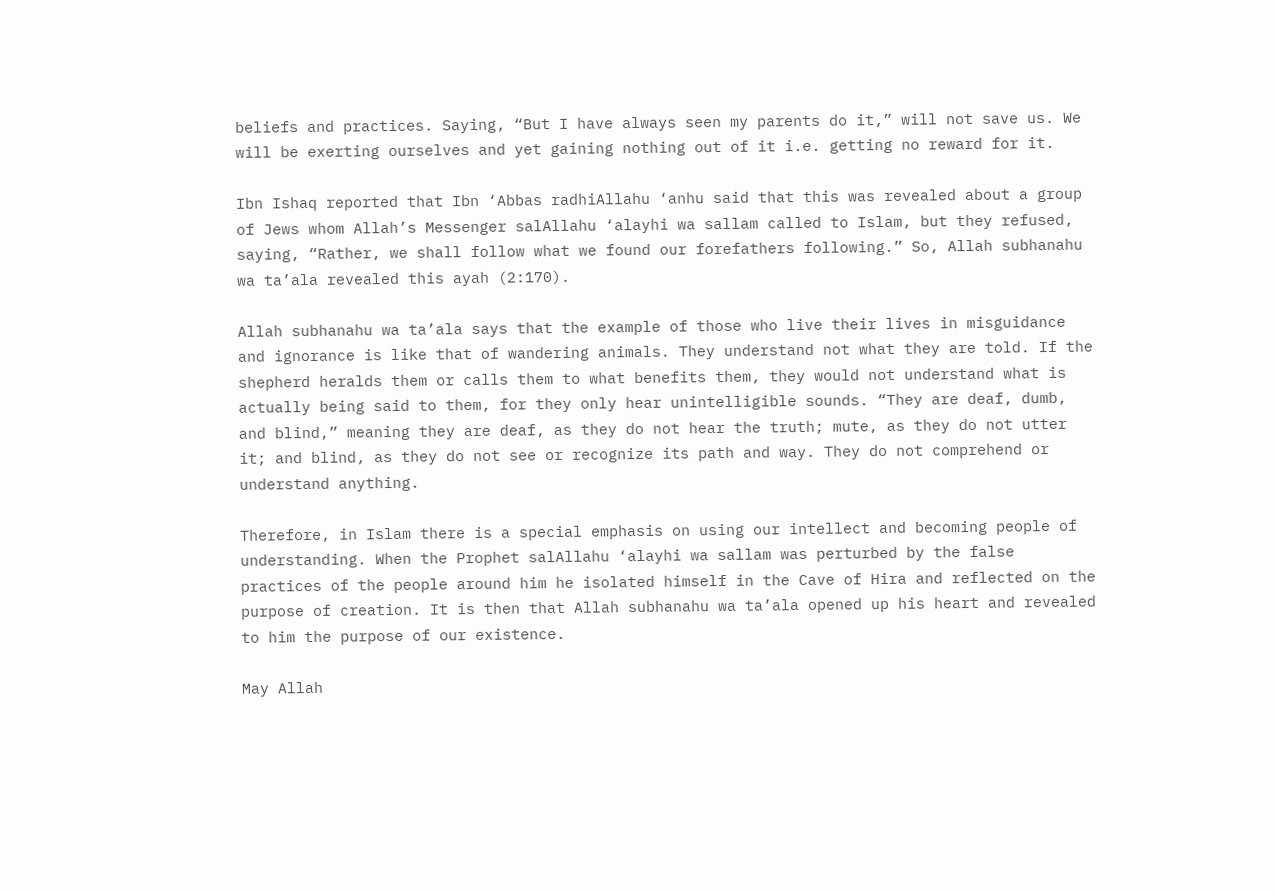beliefs and practices. Saying, “But I have always seen my parents do it,” will not save us. We will be exerting ourselves and yet gaining nothing out of it i.e. getting no reward for it.

Ibn Ishaq reported that Ibn ‘Abbas radhiAllahu ‘anhu said that this was revealed about a group of Jews whom Allah’s Messenger salAllahu ‘alayhi wa sallam called to Islam, but they refused, saying, “Rather, we shall follow what we found our forefathers following.” So, Allah subhanahu wa ta’ala revealed this ayah (2:170).

Allah subhanahu wa ta’ala says that the example of those who live their lives in misguidance and ignorance is like that of wandering animals. They understand not what they are told. If the shepherd heralds them or calls them to what benefits them, they would not understand what is actually being said to them, for they only hear unintelligible sounds. “They are deaf, dumb, and blind,” meaning they are deaf, as they do not hear the truth; mute, as they do not utter it; and blind, as they do not see or recognize its path and way. They do not comprehend or understand anything.

Therefore, in Islam there is a special emphasis on using our intellect and becoming people of understanding. When the Prophet salAllahu ‘alayhi wa sallam was perturbed by the false practices of the people around him he isolated himself in the Cave of Hira and reflected on the purpose of creation. It is then that Allah subhanahu wa ta’ala opened up his heart and revealed to him the purpose of our existence.

May Allah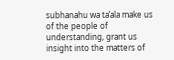subhanahu wa ta’ala make us of the people of understanding, grant us insight into the matters of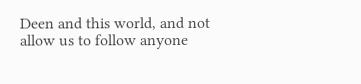Deen and this world, and not allow us to follow anyone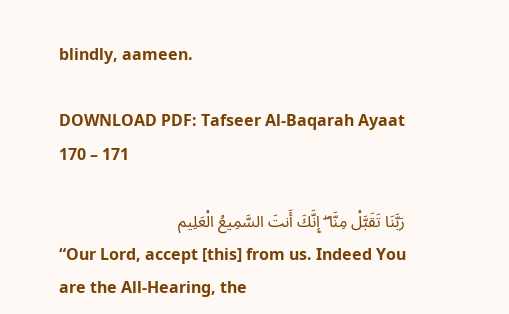blindly, aameen.

DOWNLOAD PDF: Tafseer Al-Baqarah Ayaat 170 – 171

رَبَّنَا تَقَبَّلْ مِنَّا ۖ إِنَّكَ أَنتَ السَّمِيعُ الْعَلِيم
“Our Lord, accept [this] from us. Indeed You are the All-Hearing, the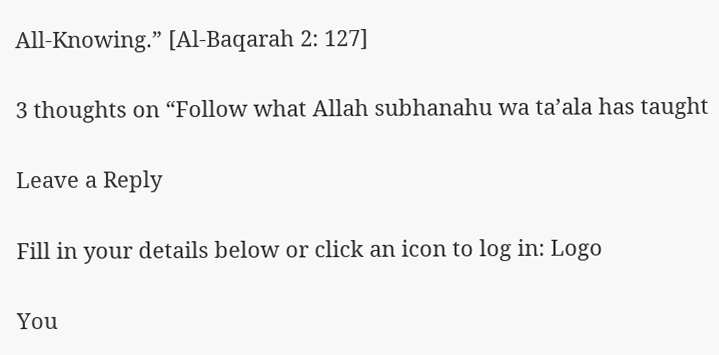All-Knowing.” [Al-Baqarah 2: 127]

3 thoughts on “Follow what Allah subhanahu wa ta’ala has taught

Leave a Reply

Fill in your details below or click an icon to log in: Logo

You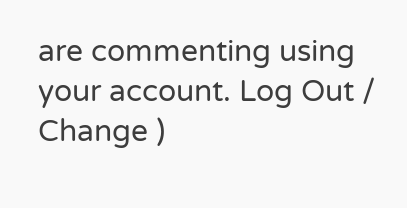are commenting using your account. Log Out /  Change )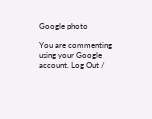Google photo

You are commenting using your Google account. Log Out /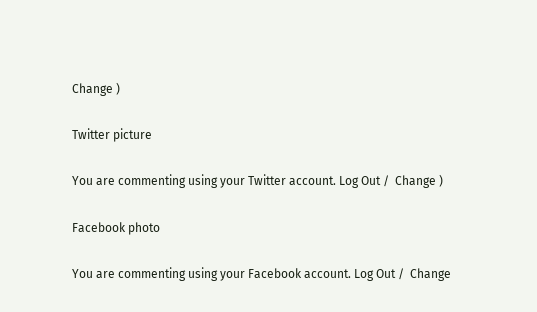Change )

Twitter picture

You are commenting using your Twitter account. Log Out /  Change )

Facebook photo

You are commenting using your Facebook account. Log Out /  Change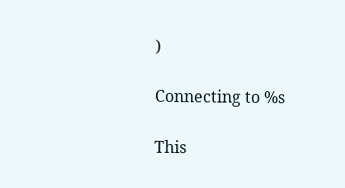)

Connecting to %s

This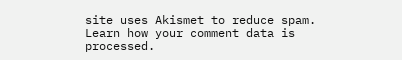site uses Akismet to reduce spam. Learn how your comment data is processed.